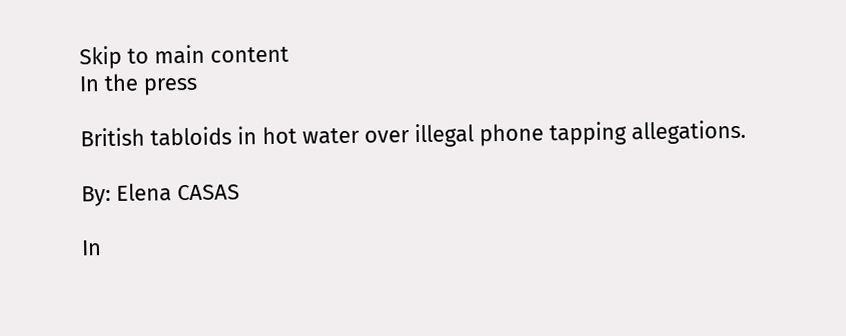Skip to main content
In the press

British tabloids in hot water over illegal phone tapping allegations.

By: Elena CASAS

In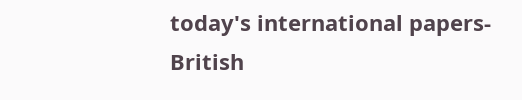today's international papers- British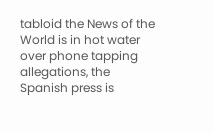tabloid the News of the World is in hot water over phone tapping allegations, the Spanish press is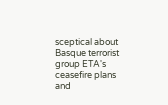sceptical about Basque terrorist group ETA's ceasefire plans and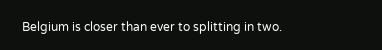Belgium is closer than ever to splitting in two.